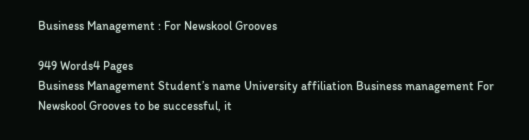Business Management : For Newskool Grooves

949 Words4 Pages
Business Management Student’s name University affiliation Business management For Newskool Grooves to be successful, it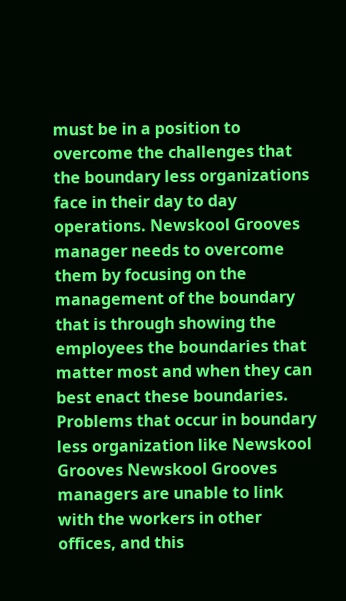must be in a position to overcome the challenges that the boundary less organizations face in their day to day operations. Newskool Grooves manager needs to overcome them by focusing on the management of the boundary that is through showing the employees the boundaries that matter most and when they can best enact these boundaries. Problems that occur in boundary less organization like Newskool Grooves Newskool Grooves managers are unable to link with the workers in other offices, and this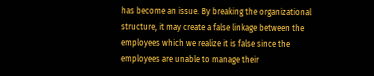has become an issue. By breaking the organizational structure, it may create a false linkage between the employees which we realize it is false since the employees are unable to manage their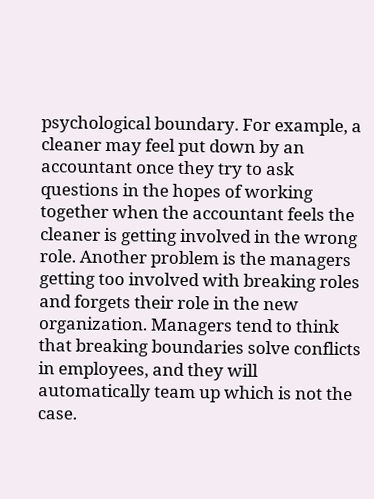psychological boundary. For example, a cleaner may feel put down by an accountant once they try to ask questions in the hopes of working together when the accountant feels the cleaner is getting involved in the wrong role. Another problem is the managers getting too involved with breaking roles and forgets their role in the new organization. Managers tend to think that breaking boundaries solve conflicts in employees, and they will automatically team up which is not the case.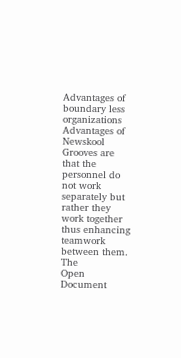Advantages of boundary less organizations Advantages of Newskool Grooves are that the personnel do not work separately but rather they work together thus enhancing teamwork between them. The
Open Document